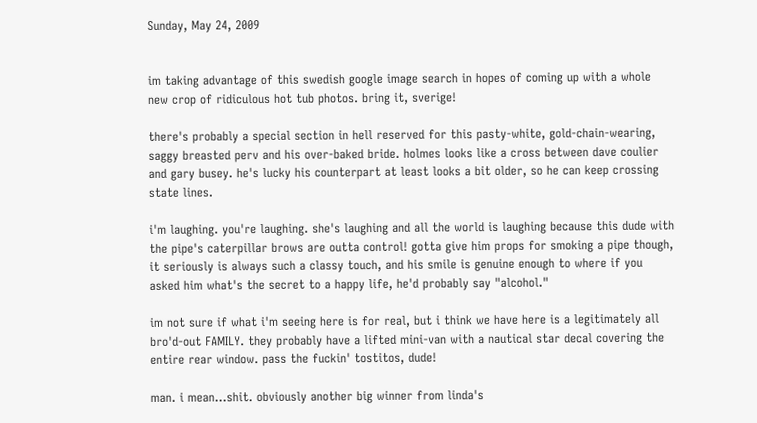Sunday, May 24, 2009


im taking advantage of this swedish google image search in hopes of coming up with a whole new crop of ridiculous hot tub photos. bring it, sverige!

there's probably a special section in hell reserved for this pasty-white, gold-chain-wearing, saggy breasted perv and his over-baked bride. holmes looks like a cross between dave coulier and gary busey. he's lucky his counterpart at least looks a bit older, so he can keep crossing state lines.

i'm laughing. you're laughing. she's laughing and all the world is laughing because this dude with the pipe's caterpillar brows are outta control! gotta give him props for smoking a pipe though, it seriously is always such a classy touch, and his smile is genuine enough to where if you asked him what's the secret to a happy life, he'd probably say "alcohol."

im not sure if what i'm seeing here is for real, but i think we have here is a legitimately all bro'd-out FAMILY. they probably have a lifted mini-van with a nautical star decal covering the entire rear window. pass the fuckin' tostitos, dude!

man. i mean...shit. obviously another big winner from linda's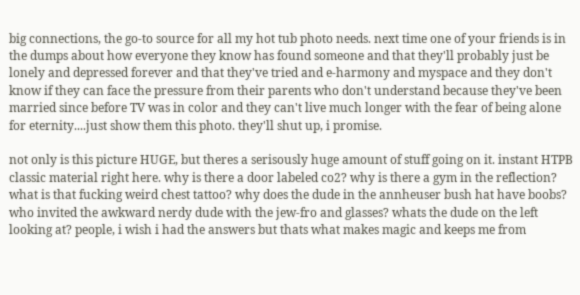big connections, the go-to source for all my hot tub photo needs. next time one of your friends is in the dumps about how everyone they know has found someone and that they'll probably just be lonely and depressed forever and that they've tried and e-harmony and myspace and they don't know if they can face the pressure from their parents who don't understand because they've been married since before TV was in color and they can't live much longer with the fear of being alone for eternity....just show them this photo. they'll shut up, i promise.

not only is this picture HUGE, but theres a serisously huge amount of stuff going on it. instant HTPB classic material right here. why is there a door labeled co2? why is there a gym in the reflection? what is that fucking weird chest tattoo? why does the dude in the annheuser bush hat have boobs? who invited the awkward nerdy dude with the jew-fro and glasses? whats the dude on the left looking at? people, i wish i had the answers but thats what makes magic and keeps me from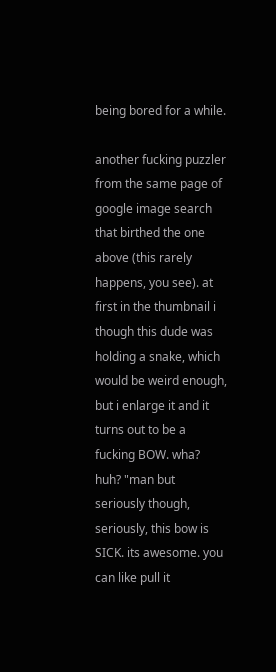being bored for a while.

another fucking puzzler from the same page of google image search that birthed the one above (this rarely happens, you see). at first in the thumbnail i though this dude was holding a snake, which would be weird enough, but i enlarge it and it turns out to be a fucking BOW. wha? huh? "man but seriously though, seriously, this bow is SICK. its awesome. you can like pull it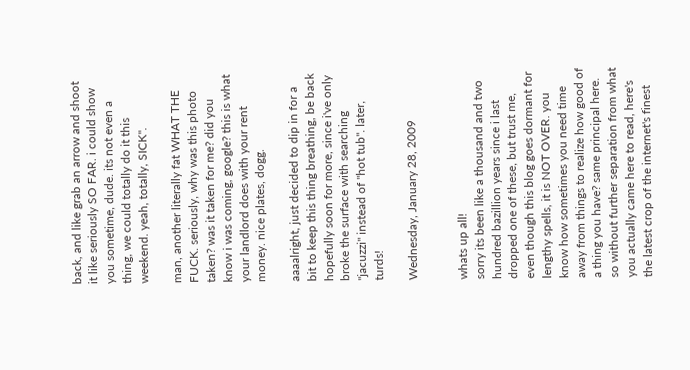back, and like grab an arrow and shoot it like seriously SO FAR. i could show you sometime, dude. its not even a thing, we could totally do it this weekend. yeah, totally, SICK".

man, another literally fat WHAT THE FUCK. seriously, why was this photo taken? was it taken for me? did you know i was coming, google? this is what your landlord does with your rent money. nice plates, dogg.

aaaalright, just decided to dip in for a bit to keep this thing breathing, be back hopefully soon for more, since i've only broke the surface with searching "jacuzzi" instead of "hot tub". later, turds!

Wednesday, January 28, 2009


whats up all!
sorry its been like a thousand and two hundred bazillion years since i last dropped one of these, but trust me, even though this blog goes dormant for lengthy spells, it is NOT OVER. you know how sometimes you need time away from things to realize how good of a thing you have? same principal here. so without further separation from what you actually came here to read, here's the latest crop of the internet's finest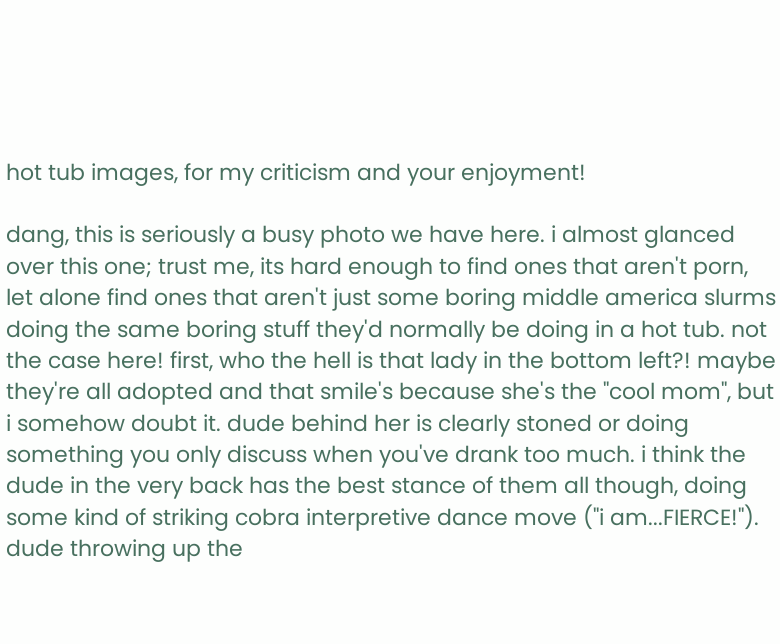hot tub images, for my criticism and your enjoyment!

dang, this is seriously a busy photo we have here. i almost glanced over this one; trust me, its hard enough to find ones that aren't porn, let alone find ones that aren't just some boring middle america slurms doing the same boring stuff they'd normally be doing in a hot tub. not the case here! first, who the hell is that lady in the bottom left?! maybe they're all adopted and that smile's because she's the "cool mom", but i somehow doubt it. dude behind her is clearly stoned or doing something you only discuss when you've drank too much. i think the dude in the very back has the best stance of them all though, doing some kind of striking cobra interpretive dance move ("i am...FIERCE!"). dude throwing up the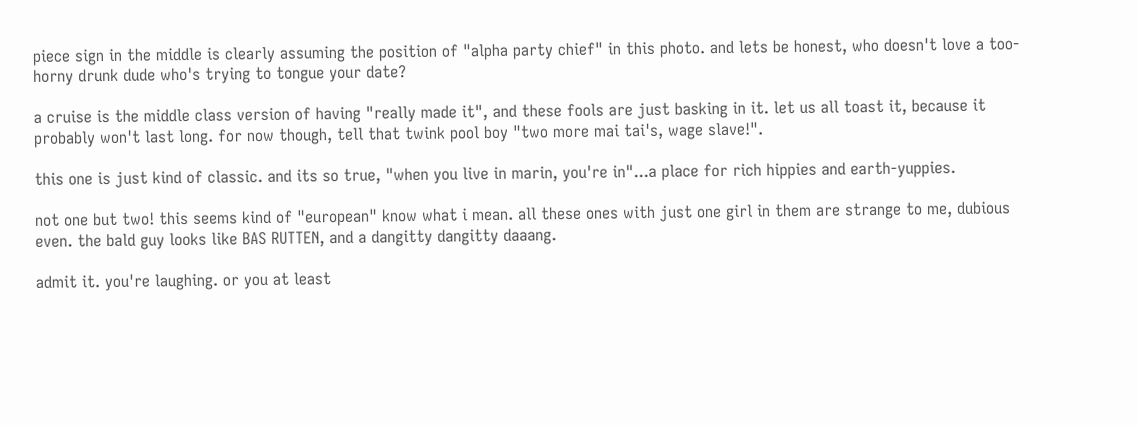piece sign in the middle is clearly assuming the position of "alpha party chief" in this photo. and lets be honest, who doesn't love a too-horny drunk dude who's trying to tongue your date?

a cruise is the middle class version of having "really made it", and these fools are just basking in it. let us all toast it, because it probably won't last long. for now though, tell that twink pool boy "two more mai tai's, wage slave!".

this one is just kind of classic. and its so true, "when you live in marin, you're in"...a place for rich hippies and earth-yuppies.

not one but two! this seems kind of "european" know what i mean. all these ones with just one girl in them are strange to me, dubious even. the bald guy looks like BAS RUTTEN, and a dangitty dangitty daaang.

admit it. you're laughing. or you at least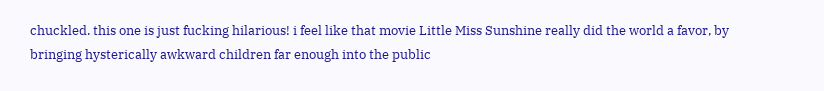chuckled. this one is just fucking hilarious! i feel like that movie Little Miss Sunshine really did the world a favor, by bringing hysterically awkward children far enough into the public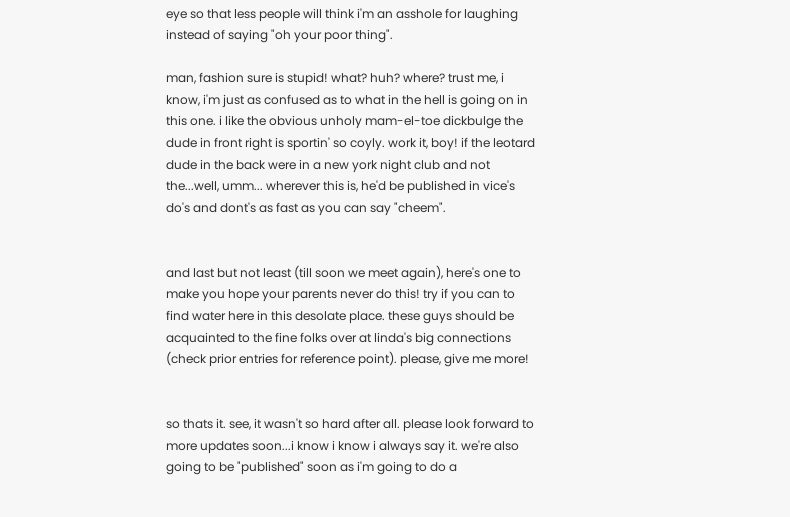eye so that less people will think i'm an asshole for laughing instead of saying "oh your poor thing".

man, fashion sure is stupid! what? huh? where? trust me, i know, i'm just as confused as to what in the hell is going on in this one. i like the obvious unholy mam-el-toe dickbulge the dude in front right is sportin' so coyly. work it, boy! if the leotard dude in the back were in a new york night club and not the...well, umm... wherever this is, he'd be published in vice's do's and dont's as fast as you can say "cheem".


and last but not least (till soon we meet again), here's one to make you hope your parents never do this! try if you can to find water here in this desolate place. these guys should be acquainted to the fine folks over at linda's big connections (check prior entries for reference point). please, give me more!


so thats it. see, it wasn't so hard after all. please look forward to more updates soon...i know i know i always say it. we're also going to be "published" soon as i'm going to do a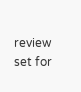review set for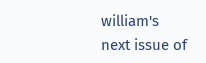william's next issue of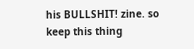his BULLSHIT! zine. so keep this thing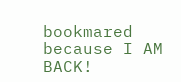bookmared because I AM BACK!